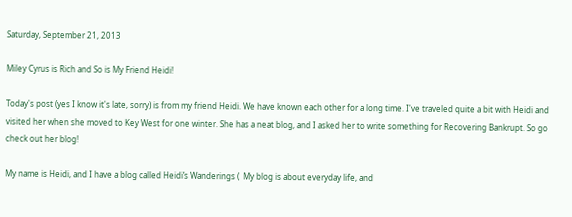Saturday, September 21, 2013

Miley Cyrus is Rich and So is My Friend Heidi!

Today's post (yes I know it's late, sorry) is from my friend Heidi. We have known each other for a long time. I've traveled quite a bit with Heidi and visited her when she moved to Key West for one winter. She has a neat blog, and I asked her to write something for Recovering Bankrupt. So go check out her blog!

My name is Heidi, and I have a blog called Heidi’s Wanderings (  My blog is about everyday life, and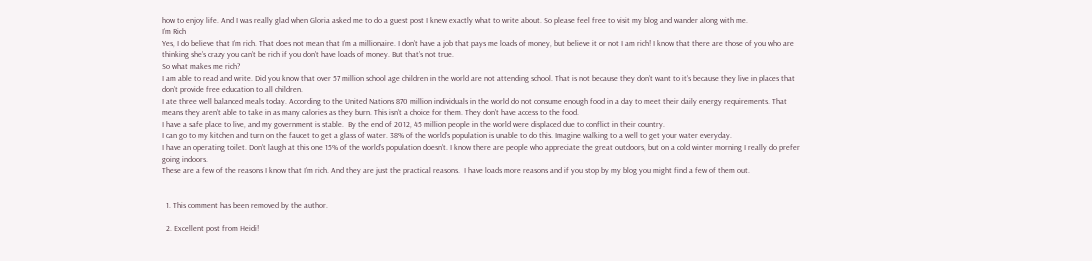how to enjoy life. And I was really glad when Gloria asked me to do a guest post I knew exactly what to write about. So please feel free to visit my blog and wander along with me.
I’m Rich
Yes, I do believe that I’m rich. That does not mean that I’m a millionaire. I don’t have a job that pays me loads of money, but believe it or not I am rich! I know that there are those of you who are thinking she’s crazy you can’t be rich if you don’t have loads of money. But that’s not true.
So what makes me rich?
I am able to read and write. Did you know that over 57 million school age children in the world are not attending school. That is not because they don’t want to it’s because they live in places that don’t provide free education to all children.
I ate three well balanced meals today. According to the United Nations 870 million individuals in the world do not consume enough food in a day to meet their daily energy requirements. That means they aren’t able to take in as many calories as they burn. This isn’t a choice for them. They don’t have access to the food.
I have a safe place to live, and my government is stable.  By the end of 2012, 45 million people in the world were displaced due to conflict in their country.
I can go to my kitchen and turn on the faucet to get a glass of water. 38% of the world’s population is unable to do this. Imagine walking to a well to get your water everyday.
I have an operating toilet. Don’t laugh at this one 15% of the world’s population doesn’t. I know there are people who appreciate the great outdoors, but on a cold winter morning I really do prefer going indoors.
These are a few of the reasons I know that I’m rich. And they are just the practical reasons.  I have loads more reasons and if you stop by my blog you might find a few of them out.


  1. This comment has been removed by the author.

  2. Excellent post from Heidi!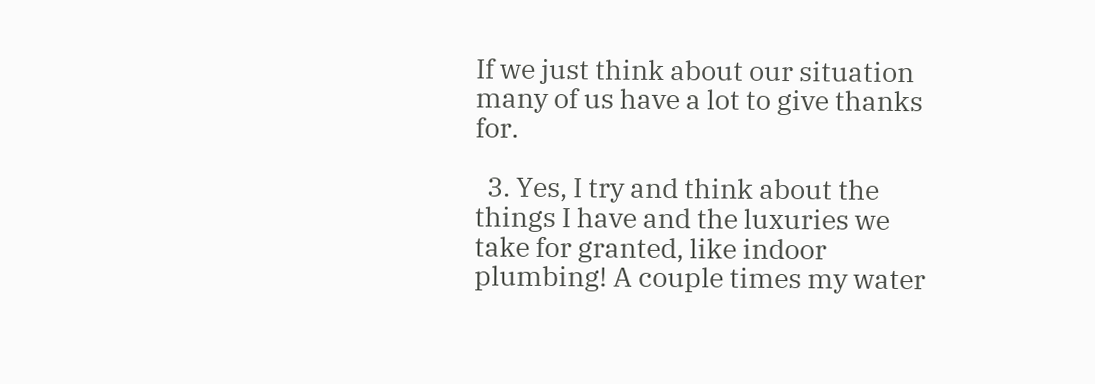If we just think about our situation many of us have a lot to give thanks for.

  3. Yes, I try and think about the things I have and the luxuries we take for granted, like indoor plumbing! A couple times my water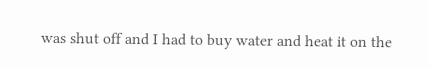was shut off and I had to buy water and heat it on the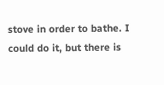stove in order to bathe. I could do it, but there is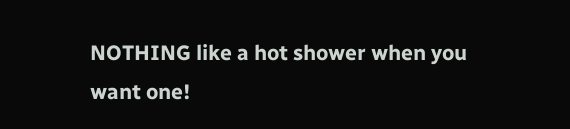NOTHING like a hot shower when you want one!